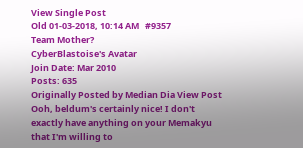View Single Post
Old 01-03-2018, 10:14 AM   #9357
Team Mother?
CyberBlastoise's Avatar
Join Date: Mar 2010
Posts: 635
Originally Posted by Median Dia View Post
Ooh, beldum's certainly nice! I don't exactly have anything on your Memakyu that I'm willing to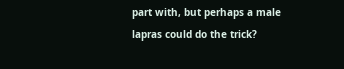part with, but perhaps a male lapras could do the trick?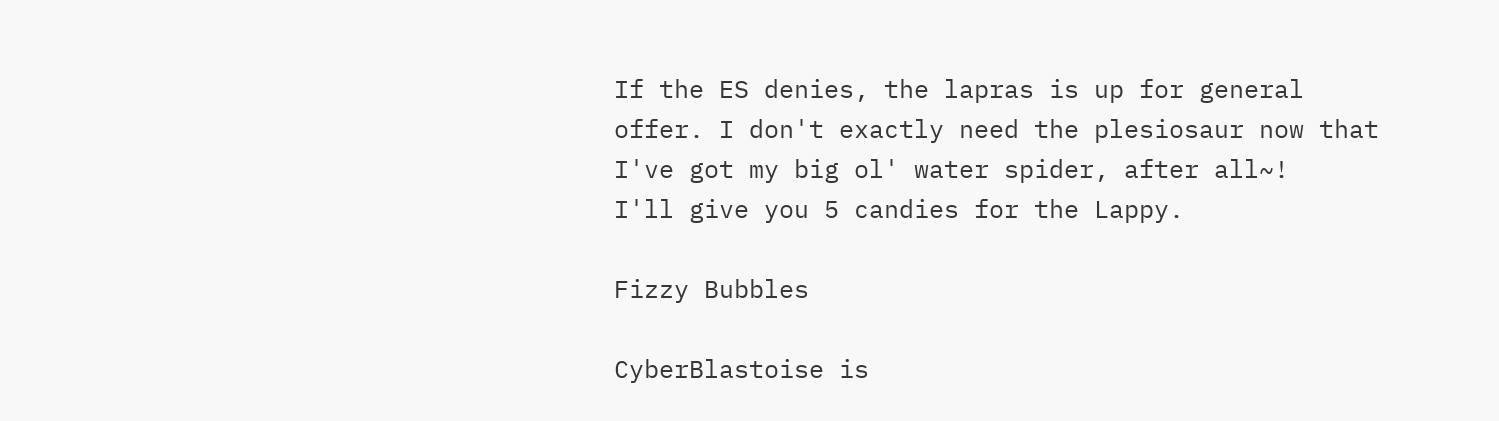If the ES denies, the lapras is up for general offer. I don't exactly need the plesiosaur now that I've got my big ol' water spider, after all~!
I'll give you 5 candies for the Lappy.

Fizzy Bubbles

CyberBlastoise is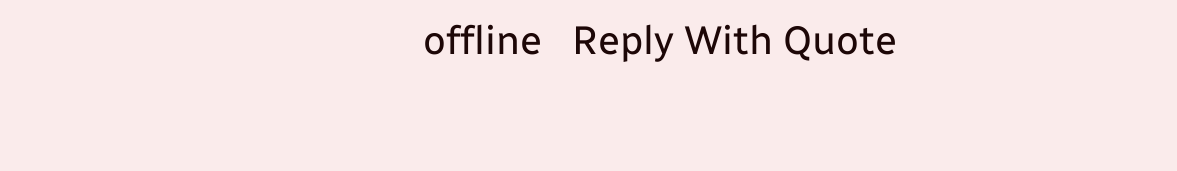offline   Reply With Quote